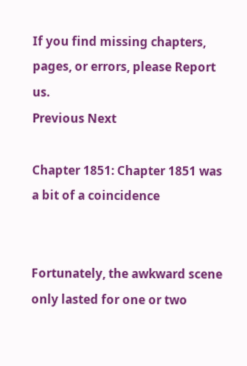If you find missing chapters, pages, or errors, please Report us.
Previous Next

Chapter 1851: Chapter 1851 was a bit of a coincidence


Fortunately, the awkward scene only lasted for one or two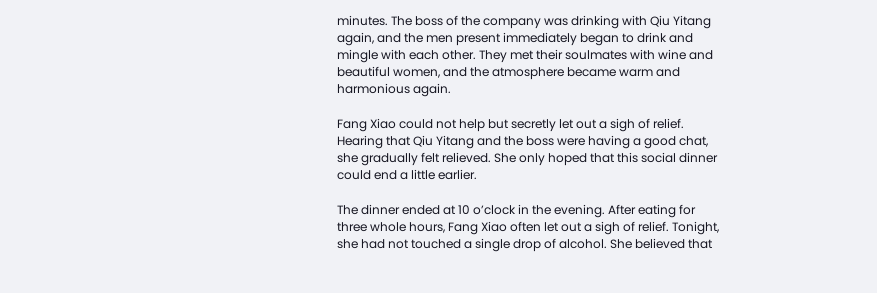minutes. The boss of the company was drinking with Qiu Yitang again, and the men present immediately began to drink and mingle with each other. They met their soulmates with wine and beautiful women, and the atmosphere became warm and harmonious again.

Fang Xiao could not help but secretly let out a sigh of relief. Hearing that Qiu Yitang and the boss were having a good chat, she gradually felt relieved. She only hoped that this social dinner could end a little earlier.

The dinner ended at 10 o’clock in the evening. After eating for three whole hours, Fang Xiao often let out a sigh of relief. Tonight, she had not touched a single drop of alcohol. She believed that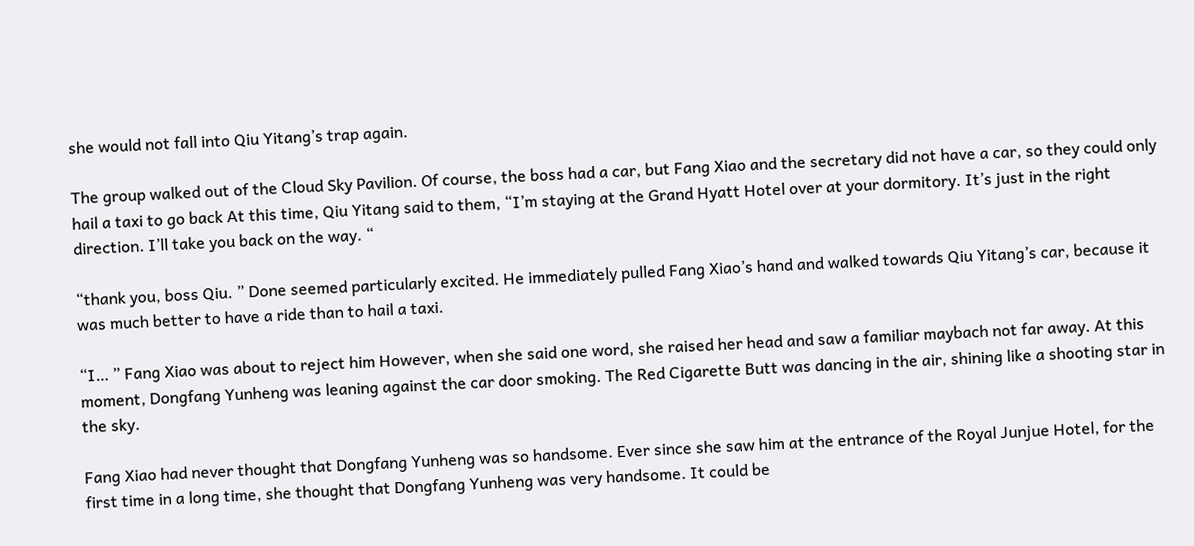she would not fall into Qiu Yitang’s trap again.

The group walked out of the Cloud Sky Pavilion. Of course, the boss had a car, but Fang Xiao and the secretary did not have a car, so they could only hail a taxi to go back At this time, Qiu Yitang said to them, “I’m staying at the Grand Hyatt Hotel over at your dormitory. It’s just in the right direction. I’ll take you back on the way. “

“thank you, boss Qiu. ” Done seemed particularly excited. He immediately pulled Fang Xiao’s hand and walked towards Qiu Yitang’s car, because it was much better to have a ride than to hail a taxi.

“I… ” Fang Xiao was about to reject him However, when she said one word, she raised her head and saw a familiar maybach not far away. At this moment, Dongfang Yunheng was leaning against the car door smoking. The Red Cigarette Butt was dancing in the air, shining like a shooting star in the sky.

Fang Xiao had never thought that Dongfang Yunheng was so handsome. Ever since she saw him at the entrance of the Royal Junjue Hotel, for the first time in a long time, she thought that Dongfang Yunheng was very handsome. It could be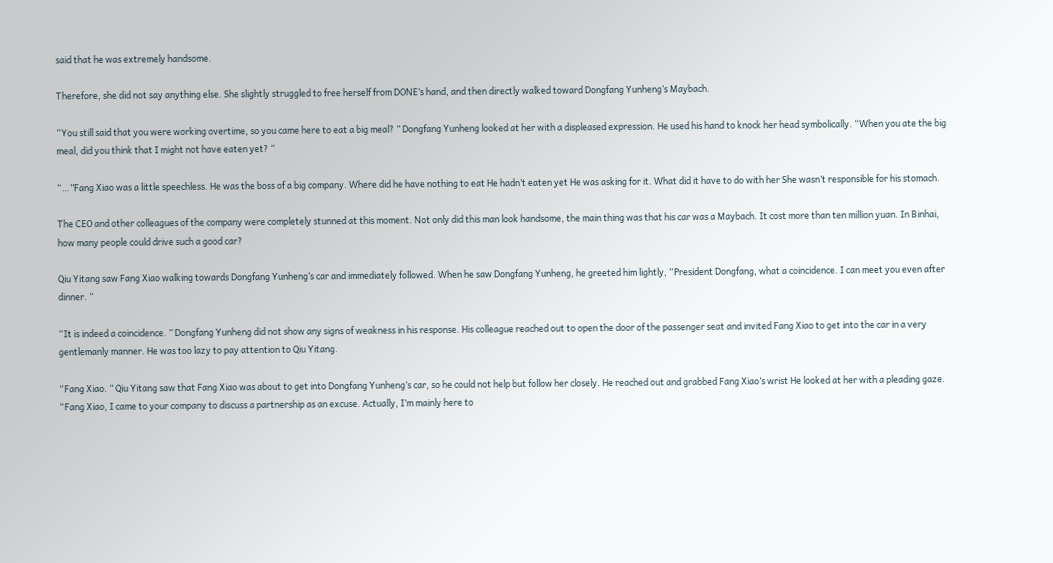said that he was extremely handsome.

Therefore, she did not say anything else. She slightly struggled to free herself from DONE’s hand, and then directly walked toward Dongfang Yunheng’s Maybach.

“You still said that you were working overtime, so you came here to eat a big meal? ” Dongfang Yunheng looked at her with a displeased expression. He used his hand to knock her head symbolically. “When you ate the big meal, did you think that I might not have eaten yet? “

“…”Fang Xiao was a little speechless. He was the boss of a big company. Where did he have nothing to eat He hadn’t eaten yet He was asking for it. What did it have to do with her She wasn’t responsible for his stomach.

The CEO and other colleagues of the company were completely stunned at this moment. Not only did this man look handsome, the main thing was that his car was a Maybach. It cost more than ten million yuan. In Binhai, how many people could drive such a good car?

Qiu Yitang saw Fang Xiao walking towards Dongfang Yunheng’s car and immediately followed. When he saw Dongfang Yunheng, he greeted him lightly, “President Dongfang, what a coincidence. I can meet you even after dinner. “

“It is indeed a coincidence. ” Dongfang Yunheng did not show any signs of weakness in his response. His colleague reached out to open the door of the passenger seat and invited Fang Xiao to get into the car in a very gentlemanly manner. He was too lazy to pay attention to Qiu Yitang.

“Fang Xiao. ” Qiu Yitang saw that Fang Xiao was about to get into Dongfang Yunheng’s car, so he could not help but follow her closely. He reached out and grabbed Fang Xiao’s wrist He looked at her with a pleading gaze. “Fang Xiao, I came to your company to discuss a partnership as an excuse. Actually, I’m mainly here to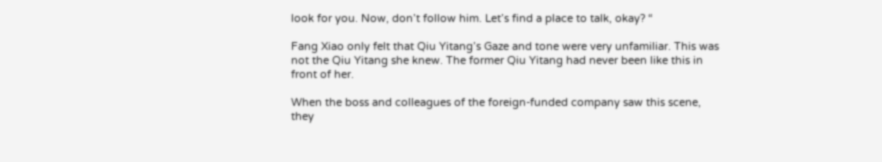look for you. Now, don’t follow him. Let’s find a place to talk, okay? “

Fang Xiao only felt that Qiu Yitang’s Gaze and tone were very unfamiliar. This was not the Qiu Yitang she knew. The former Qiu Yitang had never been like this in front of her.

When the boss and colleagues of the foreign-funded company saw this scene, they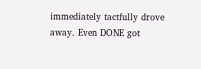immediately tactfully drove away. Even DONE got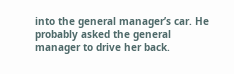into the general manager’s car. He probably asked the general manager to drive her back.